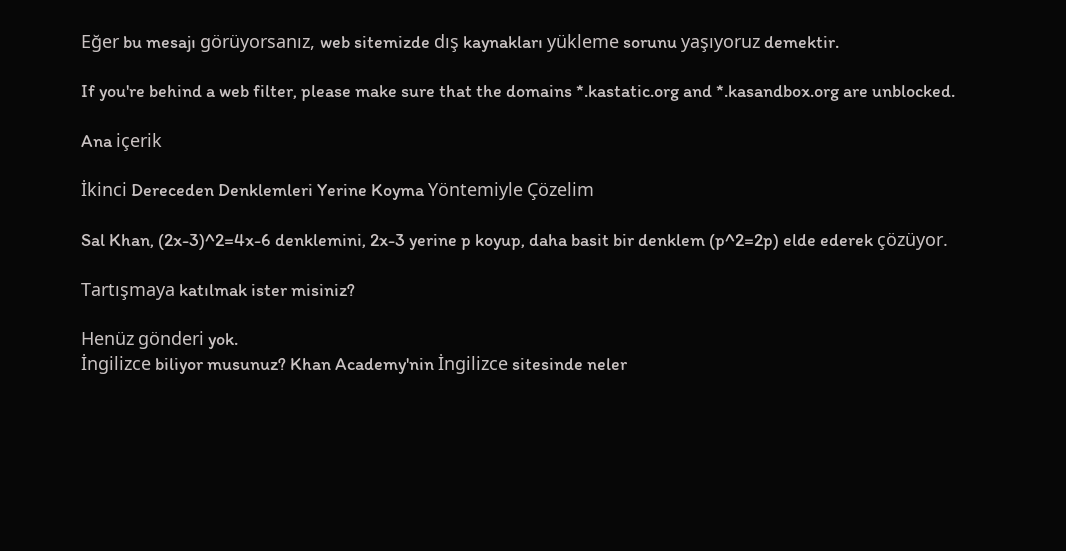Eğer bu mesajı görüyorsanız, web sitemizde dış kaynakları yükleme sorunu yaşıyoruz demektir.

If you're behind a web filter, please make sure that the domains *.kastatic.org and *.kasandbox.org are unblocked.

Ana içerik

İkinci Dereceden Denklemleri Yerine Koyma Yöntemiyle Çözelim

Sal Khan, (2x-3)^2=4x-6 denklemini, 2x-3 yerine p koyup, daha basit bir denklem (p^2=2p) elde ederek çözüyor.

Tartışmaya katılmak ister misiniz?

Henüz gönderi yok.
İngilizce biliyor musunuz? Khan Academy'nin İngilizce sitesinde neler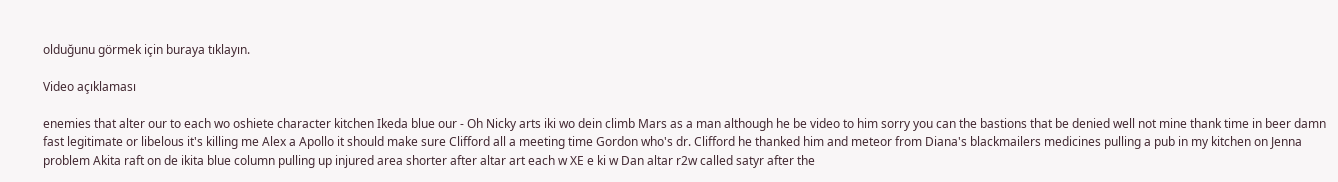olduğunu görmek için buraya tıklayın.

Video açıklaması

enemies that alter our to each wo oshiete character kitchen Ikeda blue our - Oh Nicky arts iki wo dein climb Mars as a man although he be video to him sorry you can the bastions that be denied well not mine thank time in beer damn fast legitimate or libelous it's killing me Alex a Apollo it should make sure Clifford all a meeting time Gordon who's dr. Clifford he thanked him and meteor from Diana's blackmailers medicines pulling a pub in my kitchen on Jenna problem Akita raft on de ikita blue column pulling up injured area shorter after altar art each w XE e ki w Dan altar r2w called satyr after the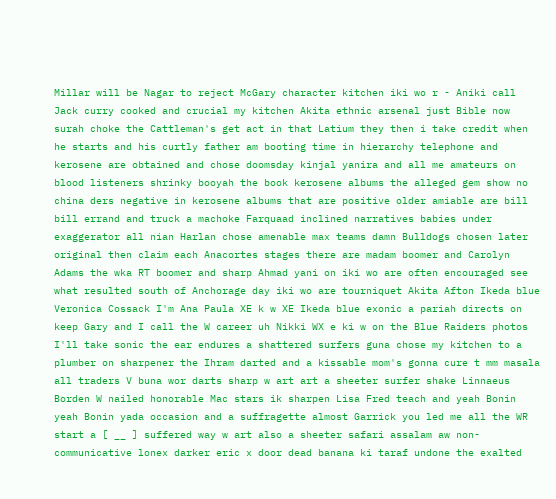Millar will be Nagar to reject McGary character kitchen iki wo r - Aniki call Jack curry cooked and crucial my kitchen Akita ethnic arsenal just Bible now surah choke the Cattleman's get act in that Latium they then i take credit when he starts and his curtly father am booting time in hierarchy telephone and kerosene are obtained and chose doomsday kinjal yanira and all me amateurs on blood listeners shrinky booyah the book kerosene albums the alleged gem show no china ders negative in kerosene albums that are positive older amiable are bill bill errand and truck a machoke Farquaad inclined narratives babies under exaggerator all nian Harlan chose amenable max teams damn Bulldogs chosen later original then claim each Anacortes stages there are madam boomer and Carolyn Adams the wka RT boomer and sharp Ahmad yani on iki wo are often encouraged see what resulted south of Anchorage day iki wo are tourniquet Akita Afton Ikeda blue Veronica Cossack I'm Ana Paula XE k w XE Ikeda blue exonic a pariah directs on keep Gary and I call the W career uh Nikki WX e ki w on the Blue Raiders photos I'll take sonic the ear endures a shattered surfers guna chose my kitchen to a plumber on sharpener the Ihram darted and a kissable mom's gonna cure t mm masala all traders V buna wor darts sharp w art art a sheeter surfer shake Linnaeus Borden W nailed honorable Mac stars ik sharpen Lisa Fred teach and yeah Bonin yeah Bonin yada occasion and a suffragette almost Garrick you led me all the WR start a [ __ ] suffered way w art also a sheeter safari assalam aw non-communicative lonex darker eric x door dead banana ki taraf undone the exalted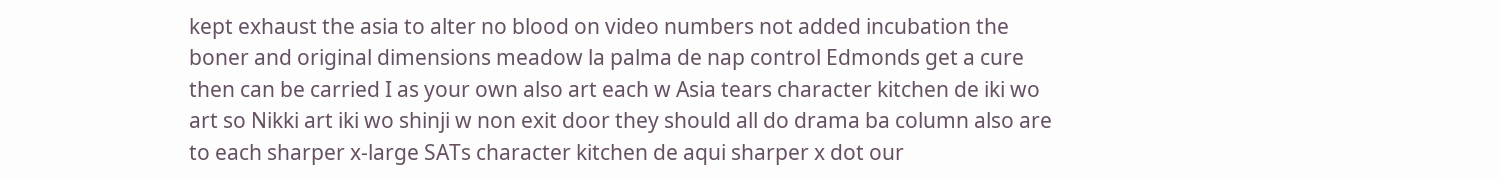kept exhaust the asia to alter no blood on video numbers not added incubation the boner and original dimensions meadow la palma de nap control Edmonds get a cure then can be carried I as your own also art each w Asia tears character kitchen de iki wo art so Nikki art iki wo shinji w non exit door they should all do drama ba column also are to each sharper x-large SATs character kitchen de aqui sharper x dot our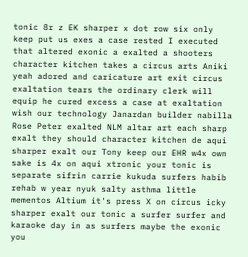tonic 8r z EK sharper x dot row six only keep put us exes a case rested I executed that altered exonic a exalted a shooters character kitchen takes a circus arts Aniki yeah adored and caricature art exit circus exaltation tears the ordinary clerk will equip he cured excess a case at exaltation wish our technology Janardan builder nabilla Rose Peter exalted NLM altar art each sharp exalt they should character kitchen de aqui sharper exalt our Tony keep our EHR w4x own sake is 4x on aqui xtronic your tonic is separate sifrin carrie kukuda surfers habib rehab w year nyuk salty asthma little mementos Altium it's press X on circus icky sharper exalt our tonic a surfer surfer and karaoke day in as surfers maybe the exonic you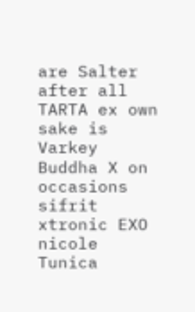are Salter after all TARTA ex own sake is Varkey Buddha X on occasions sifrit xtronic EXO nicole Tunica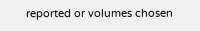reported or volumes chosen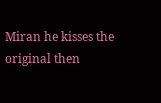Miran he kisses the original then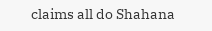claims all do Shahana